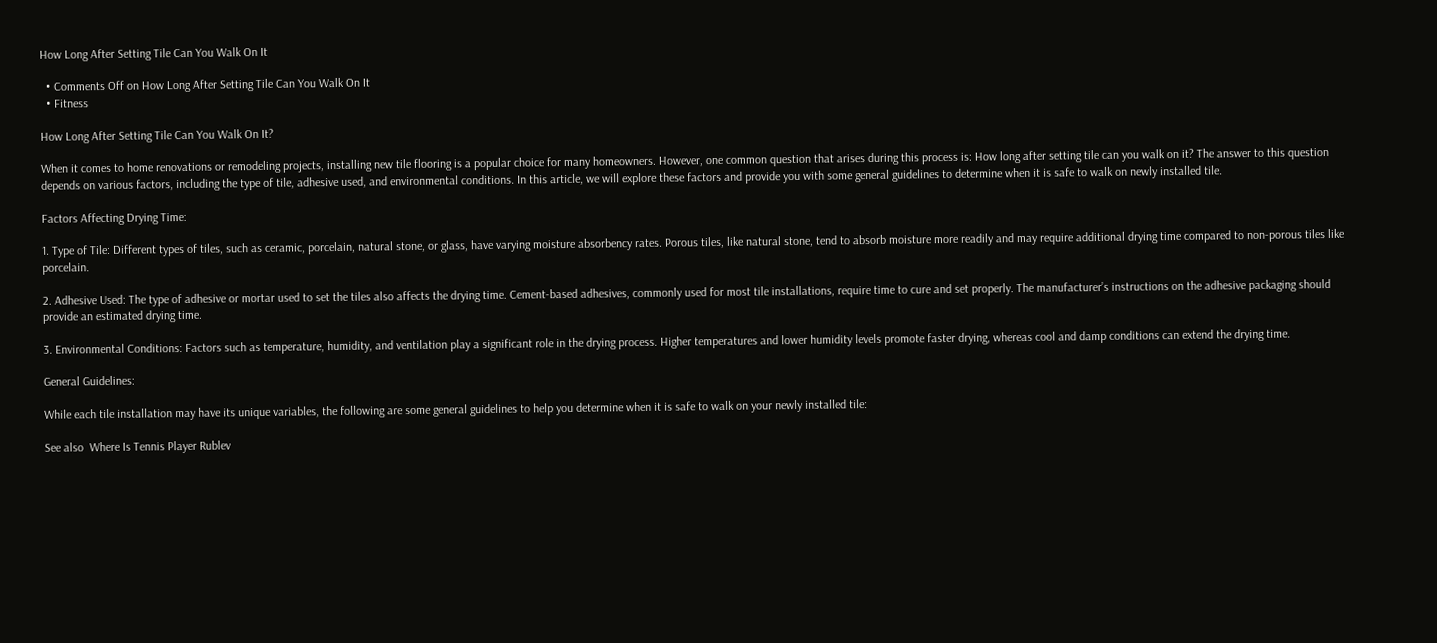How Long After Setting Tile Can You Walk On It

  • Comments Off on How Long After Setting Tile Can You Walk On It
  • Fitness

How Long After Setting Tile Can You Walk On It?

When it comes to home renovations or remodeling projects, installing new tile flooring is a popular choice for many homeowners. However, one common question that arises during this process is: How long after setting tile can you walk on it? The answer to this question depends on various factors, including the type of tile, adhesive used, and environmental conditions. In this article, we will explore these factors and provide you with some general guidelines to determine when it is safe to walk on newly installed tile.

Factors Affecting Drying Time:

1. Type of Tile: Different types of tiles, such as ceramic, porcelain, natural stone, or glass, have varying moisture absorbency rates. Porous tiles, like natural stone, tend to absorb moisture more readily and may require additional drying time compared to non-porous tiles like porcelain.

2. Adhesive Used: The type of adhesive or mortar used to set the tiles also affects the drying time. Cement-based adhesives, commonly used for most tile installations, require time to cure and set properly. The manufacturer’s instructions on the adhesive packaging should provide an estimated drying time.

3. Environmental Conditions: Factors such as temperature, humidity, and ventilation play a significant role in the drying process. Higher temperatures and lower humidity levels promote faster drying, whereas cool and damp conditions can extend the drying time.

General Guidelines:

While each tile installation may have its unique variables, the following are some general guidelines to help you determine when it is safe to walk on your newly installed tile:

See also  Where Is Tennis Player Rublev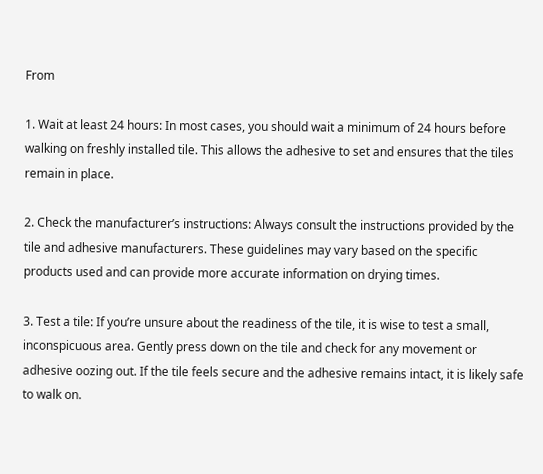From

1. Wait at least 24 hours: In most cases, you should wait a minimum of 24 hours before walking on freshly installed tile. This allows the adhesive to set and ensures that the tiles remain in place.

2. Check the manufacturer’s instructions: Always consult the instructions provided by the tile and adhesive manufacturers. These guidelines may vary based on the specific products used and can provide more accurate information on drying times.

3. Test a tile: If you’re unsure about the readiness of the tile, it is wise to test a small, inconspicuous area. Gently press down on the tile and check for any movement or adhesive oozing out. If the tile feels secure and the adhesive remains intact, it is likely safe to walk on.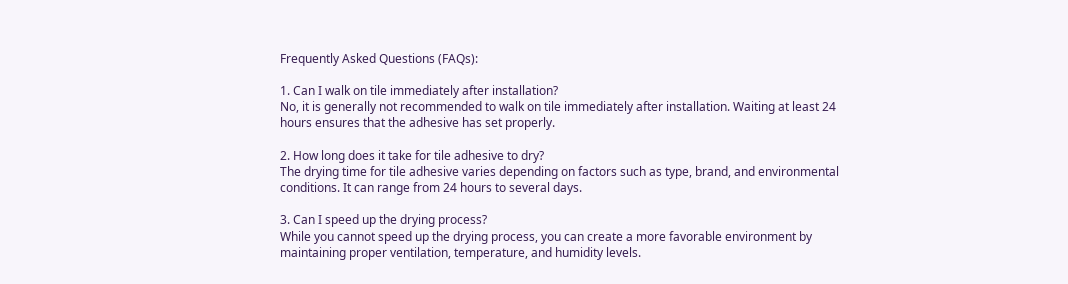Frequently Asked Questions (FAQs):

1. Can I walk on tile immediately after installation?
No, it is generally not recommended to walk on tile immediately after installation. Waiting at least 24 hours ensures that the adhesive has set properly.

2. How long does it take for tile adhesive to dry?
The drying time for tile adhesive varies depending on factors such as type, brand, and environmental conditions. It can range from 24 hours to several days.

3. Can I speed up the drying process?
While you cannot speed up the drying process, you can create a more favorable environment by maintaining proper ventilation, temperature, and humidity levels.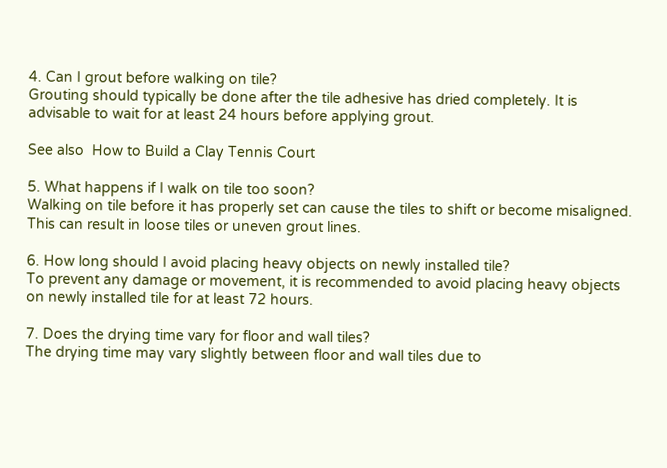4. Can I grout before walking on tile?
Grouting should typically be done after the tile adhesive has dried completely. It is advisable to wait for at least 24 hours before applying grout.

See also  How to Build a Clay Tennis Court

5. What happens if I walk on tile too soon?
Walking on tile before it has properly set can cause the tiles to shift or become misaligned. This can result in loose tiles or uneven grout lines.

6. How long should I avoid placing heavy objects on newly installed tile?
To prevent any damage or movement, it is recommended to avoid placing heavy objects on newly installed tile for at least 72 hours.

7. Does the drying time vary for floor and wall tiles?
The drying time may vary slightly between floor and wall tiles due to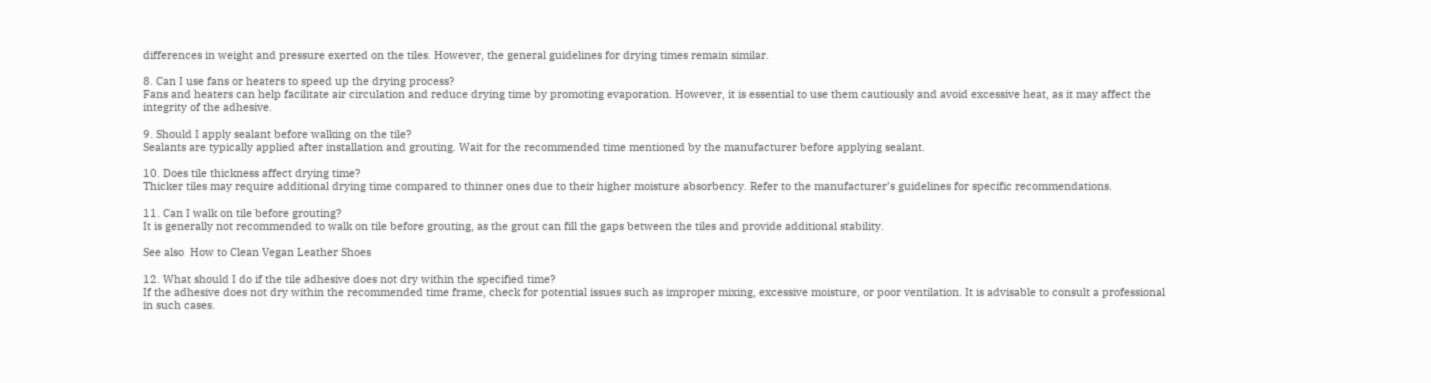differences in weight and pressure exerted on the tiles. However, the general guidelines for drying times remain similar.

8. Can I use fans or heaters to speed up the drying process?
Fans and heaters can help facilitate air circulation and reduce drying time by promoting evaporation. However, it is essential to use them cautiously and avoid excessive heat, as it may affect the integrity of the adhesive.

9. Should I apply sealant before walking on the tile?
Sealants are typically applied after installation and grouting. Wait for the recommended time mentioned by the manufacturer before applying sealant.

10. Does tile thickness affect drying time?
Thicker tiles may require additional drying time compared to thinner ones due to their higher moisture absorbency. Refer to the manufacturer’s guidelines for specific recommendations.

11. Can I walk on tile before grouting?
It is generally not recommended to walk on tile before grouting, as the grout can fill the gaps between the tiles and provide additional stability.

See also  How to Clean Vegan Leather Shoes

12. What should I do if the tile adhesive does not dry within the specified time?
If the adhesive does not dry within the recommended time frame, check for potential issues such as improper mixing, excessive moisture, or poor ventilation. It is advisable to consult a professional in such cases.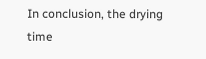In conclusion, the drying time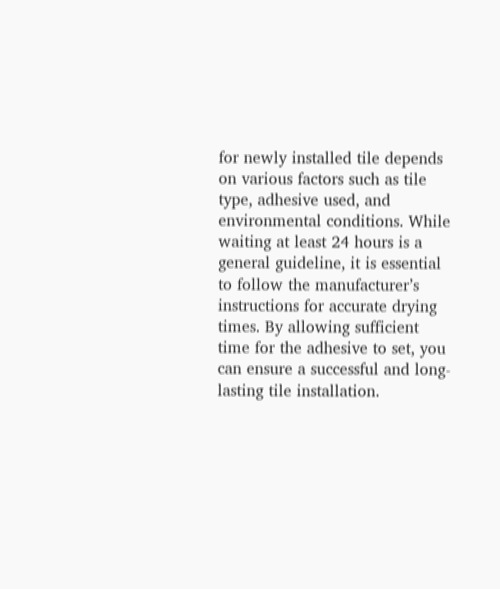for newly installed tile depends on various factors such as tile type, adhesive used, and environmental conditions. While waiting at least 24 hours is a general guideline, it is essential to follow the manufacturer’s instructions for accurate drying times. By allowing sufficient time for the adhesive to set, you can ensure a successful and long-lasting tile installation.